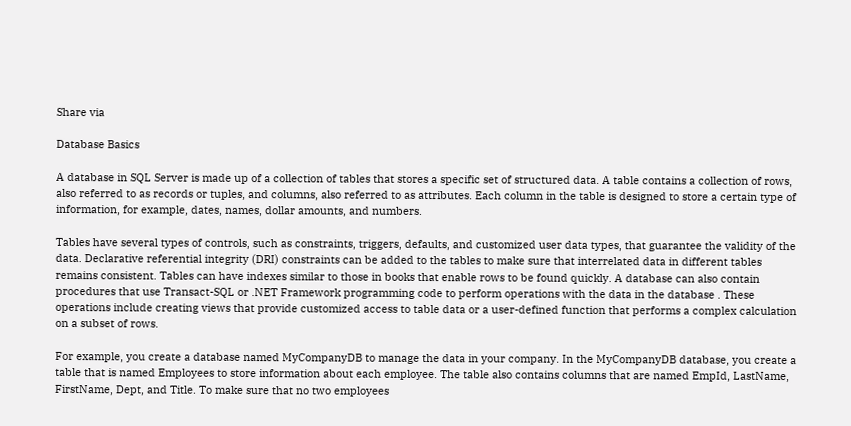Share via

Database Basics

A database in SQL Server is made up of a collection of tables that stores a specific set of structured data. A table contains a collection of rows, also referred to as records or tuples, and columns, also referred to as attributes. Each column in the table is designed to store a certain type of information, for example, dates, names, dollar amounts, and numbers.

Tables have several types of controls, such as constraints, triggers, defaults, and customized user data types, that guarantee the validity of the data. Declarative referential integrity (DRI) constraints can be added to the tables to make sure that interrelated data in different tables remains consistent. Tables can have indexes similar to those in books that enable rows to be found quickly. A database can also contain procedures that use Transact-SQL or .NET Framework programming code to perform operations with the data in the database . These operations include creating views that provide customized access to table data or a user-defined function that performs a complex calculation on a subset of rows.

For example, you create a database named MyCompanyDB to manage the data in your company. In the MyCompanyDB database, you create a table that is named Employees to store information about each employee. The table also contains columns that are named EmpId, LastName, FirstName, Dept, and Title. To make sure that no two employees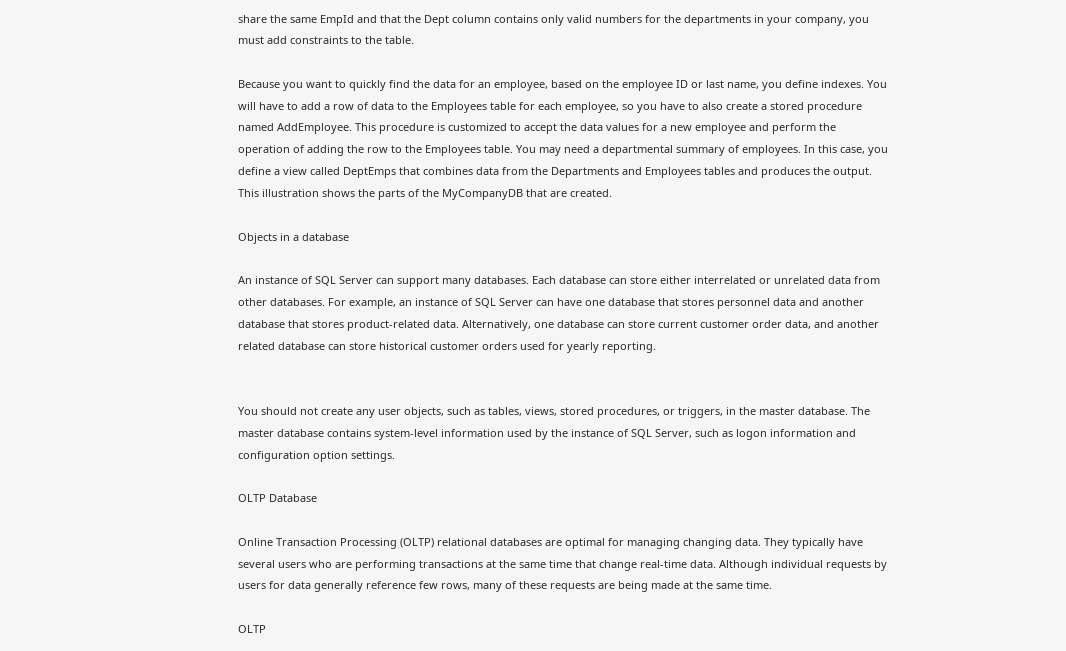share the same EmpId and that the Dept column contains only valid numbers for the departments in your company, you must add constraints to the table.

Because you want to quickly find the data for an employee, based on the employee ID or last name, you define indexes. You will have to add a row of data to the Employees table for each employee, so you have to also create a stored procedure named AddEmployee. This procedure is customized to accept the data values for a new employee and perform the operation of adding the row to the Employees table. You may need a departmental summary of employees. In this case, you define a view called DeptEmps that combines data from the Departments and Employees tables and produces the output. This illustration shows the parts of the MyCompanyDB that are created.

Objects in a database

An instance of SQL Server can support many databases. Each database can store either interrelated or unrelated data from other databases. For example, an instance of SQL Server can have one database that stores personnel data and another database that stores product-related data. Alternatively, one database can store current customer order data, and another related database can store historical customer orders used for yearly reporting.


You should not create any user objects, such as tables, views, stored procedures, or triggers, in the master database. The master database contains system-level information used by the instance of SQL Server, such as logon information and configuration option settings.

OLTP Database

Online Transaction Processing (OLTP) relational databases are optimal for managing changing data. They typically have several users who are performing transactions at the same time that change real-time data. Although individual requests by users for data generally reference few rows, many of these requests are being made at the same time.

OLTP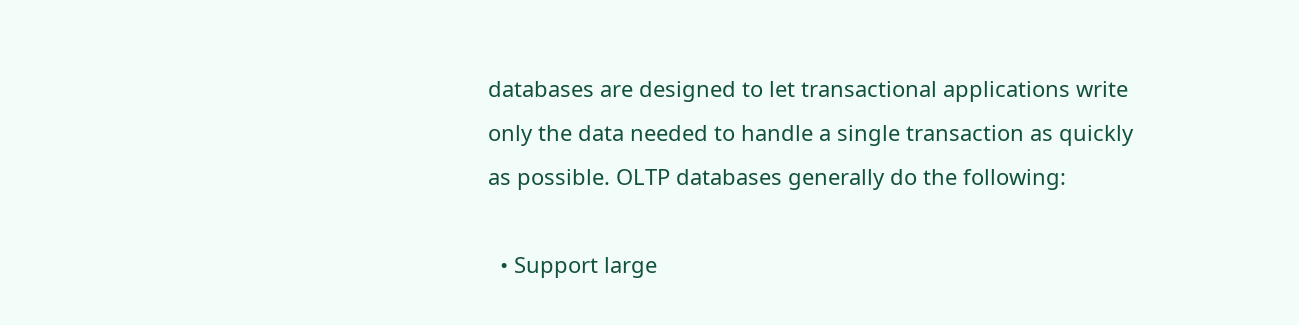databases are designed to let transactional applications write only the data needed to handle a single transaction as quickly as possible. OLTP databases generally do the following:

  • Support large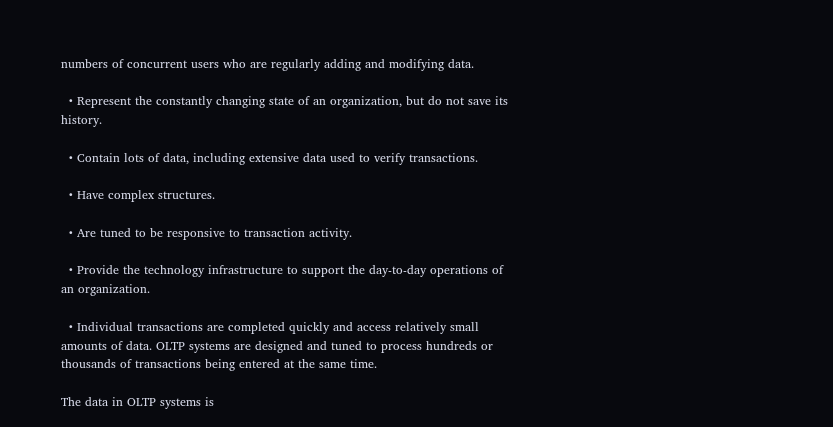numbers of concurrent users who are regularly adding and modifying data.

  • Represent the constantly changing state of an organization, but do not save its history.

  • Contain lots of data, including extensive data used to verify transactions.

  • Have complex structures.

  • Are tuned to be responsive to transaction activity.

  • Provide the technology infrastructure to support the day-to-day operations of an organization.

  • Individual transactions are completed quickly and access relatively small amounts of data. OLTP systems are designed and tuned to process hundreds or thousands of transactions being entered at the same time.

The data in OLTP systems is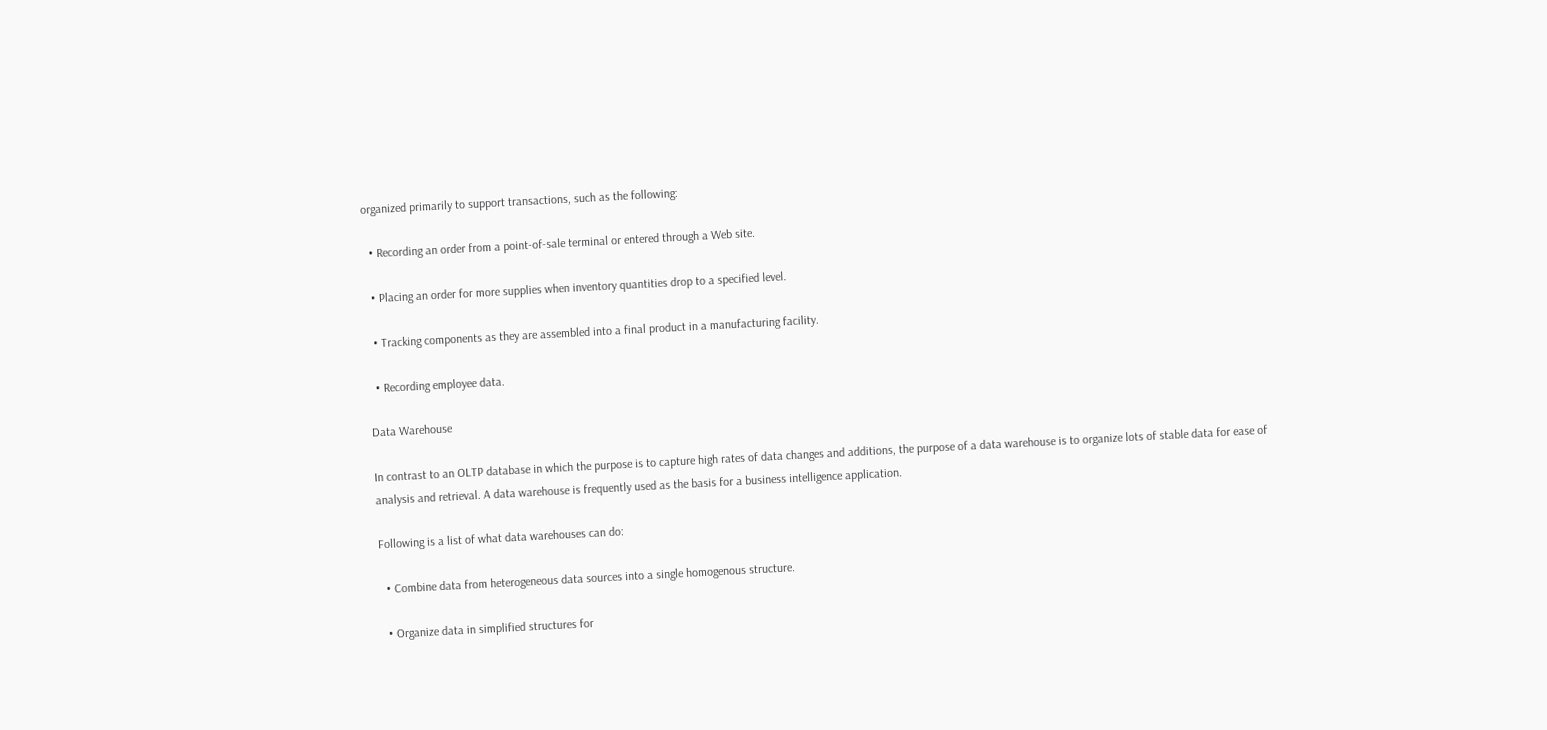organized primarily to support transactions, such as the following:

  • Recording an order from a point-of-sale terminal or entered through a Web site.

  • Placing an order for more supplies when inventory quantities drop to a specified level.

  • Tracking components as they are assembled into a final product in a manufacturing facility.

  • Recording employee data.

Data Warehouse

In contrast to an OLTP database in which the purpose is to capture high rates of data changes and additions, the purpose of a data warehouse is to organize lots of stable data for ease of analysis and retrieval. A data warehouse is frequently used as the basis for a business intelligence application.

Following is a list of what data warehouses can do:

  • Combine data from heterogeneous data sources into a single homogenous structure.

  • Organize data in simplified structures for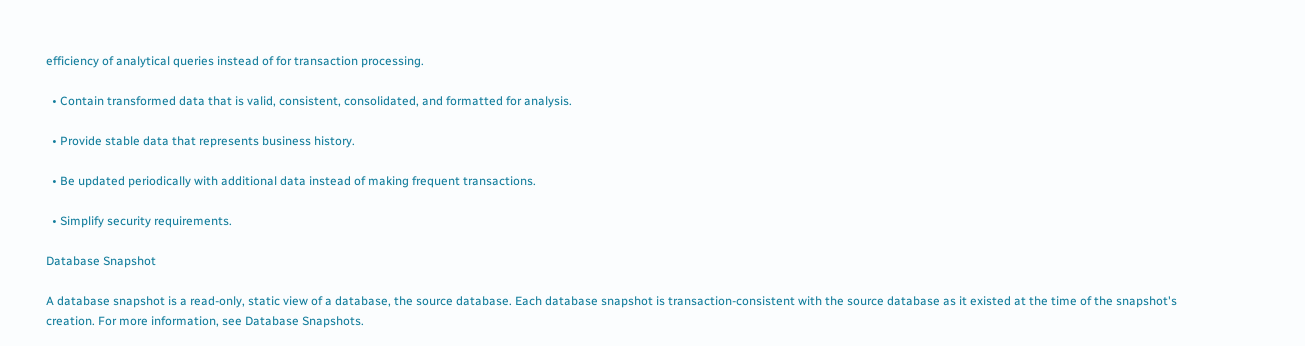efficiency of analytical queries instead of for transaction processing.

  • Contain transformed data that is valid, consistent, consolidated, and formatted for analysis.

  • Provide stable data that represents business history.

  • Be updated periodically with additional data instead of making frequent transactions.

  • Simplify security requirements.

Database Snapshot

A database snapshot is a read-only, static view of a database, the source database. Each database snapshot is transaction-consistent with the source database as it existed at the time of the snapshot's creation. For more information, see Database Snapshots.